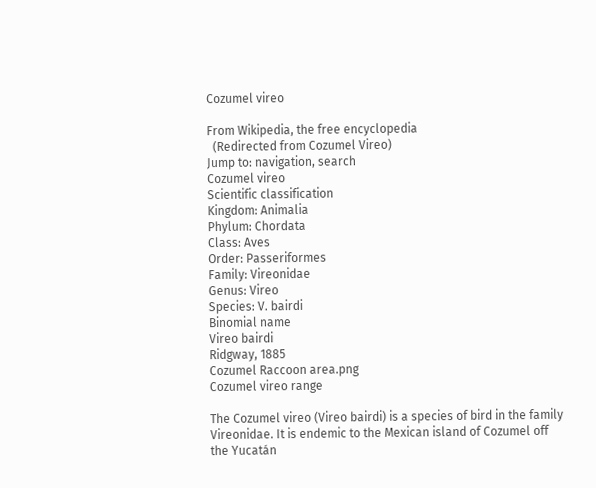Cozumel vireo

From Wikipedia, the free encyclopedia
  (Redirected from Cozumel Vireo)
Jump to: navigation, search
Cozumel vireo
Scientific classification
Kingdom: Animalia
Phylum: Chordata
Class: Aves
Order: Passeriformes
Family: Vireonidae
Genus: Vireo
Species: V. bairdi
Binomial name
Vireo bairdi
Ridgway, 1885
Cozumel Raccoon area.png
Cozumel vireo range

The Cozumel vireo (Vireo bairdi) is a species of bird in the family Vireonidae. It is endemic to the Mexican island of Cozumel off the Yucatán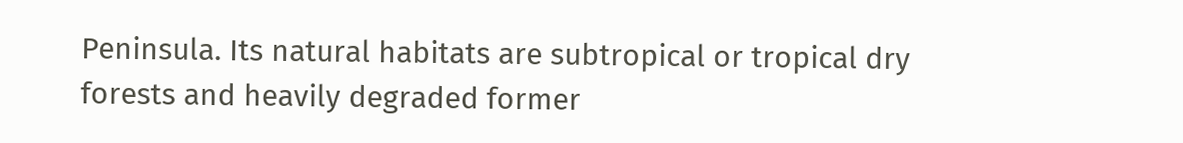Peninsula. Its natural habitats are subtropical or tropical dry forests and heavily degraded former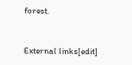forest.


External links[edit]